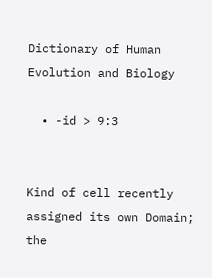Dictionary of Human Evolution and Biology

  • -id > 9:3


Kind of cell recently assigned its own Domain; the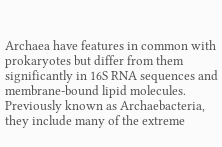Archaea have features in common with prokaryotes but differ from them significantly in 16S RNA sequences and membrane-bound lipid molecules. Previously known as Archaebacteria, they include many of the extreme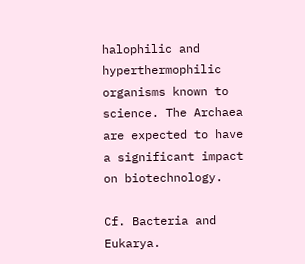halophilic and hyperthermophilic organisms known to science. The Archaea are expected to have a significant impact on biotechnology.

Cf. Bacteria and Eukarya.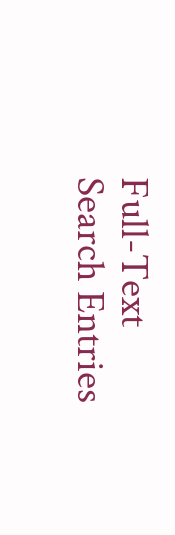Full-Text Search Entries